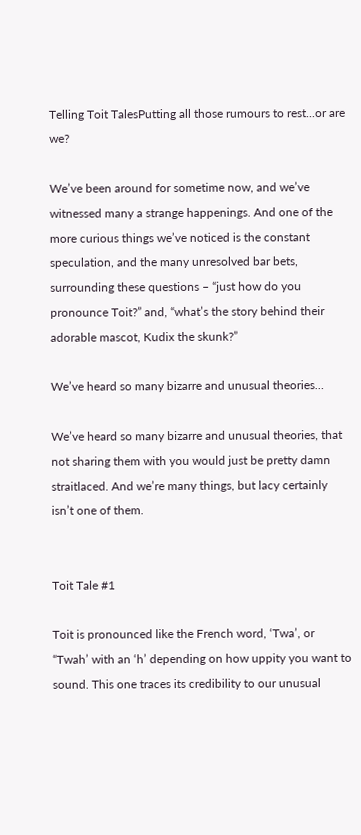Telling Toit TalesPutting all those rumours to rest...or are we?

We’ve been around for sometime now, and we’ve witnessed many a strange happenings. And one of the more curious things we’ve noticed is the constant speculation, and the many unresolved bar bets, surrounding these questions – “just how do you pronounce Toit?” and, “what’s the story behind their adorable mascot, Kudix the skunk?”

We’ve heard so many bizarre and unusual theories…

We’ve heard so many bizarre and unusual theories, that not sharing them with you would just be pretty damn straitlaced. And we’re many things, but lacy certainly isn’t one of them.


Toit Tale #1

Toit is pronounced like the French word, ‘Twa’, or “Twah’ with an ‘h’ depending on how uppity you want to sound. This one traces its credibility to our unusual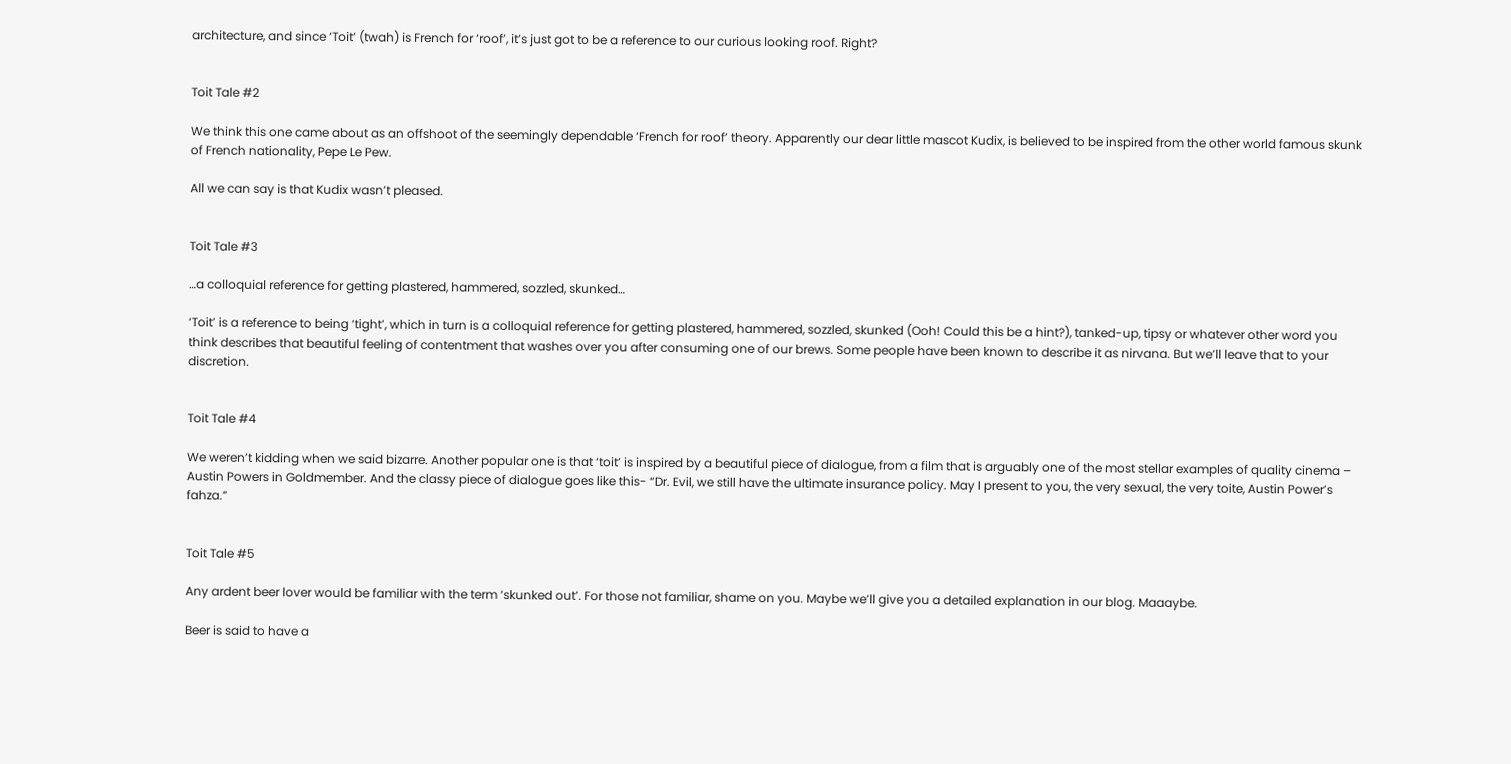architecture, and since ‘Toit’ (twah) is French for ‘roof’, it’s just got to be a reference to our curious looking roof. Right?


Toit Tale #2

We think this one came about as an offshoot of the seemingly dependable ‘French for roof’ theory. Apparently our dear little mascot Kudix, is believed to be inspired from the other world famous skunk of French nationality, Pepe Le Pew.

All we can say is that Kudix wasn’t pleased.


Toit Tale #3

…a colloquial reference for getting plastered, hammered, sozzled, skunked…

‘Toit’ is a reference to being ‘tight’, which in turn is a colloquial reference for getting plastered, hammered, sozzled, skunked (Ooh! Could this be a hint?), tanked-up, tipsy or whatever other word you think describes that beautiful feeling of contentment that washes over you after consuming one of our brews. Some people have been known to describe it as nirvana. But we’ll leave that to your discretion.


Toit Tale #4

We weren’t kidding when we said bizarre. Another popular one is that ‘toit’ is inspired by a beautiful piece of dialogue, from a film that is arguably one of the most stellar examples of quality cinema – Austin Powers in Goldmember. And the classy piece of dialogue goes like this- “Dr. Evil, we still have the ultimate insurance policy. May I present to you, the very sexual, the very toite, Austin Power’s fahza.”


Toit Tale #5

Any ardent beer lover would be familiar with the term ‘skunked out’. For those not familiar, shame on you. Maybe we’ll give you a detailed explanation in our blog. Maaaybe.

Beer is said to have a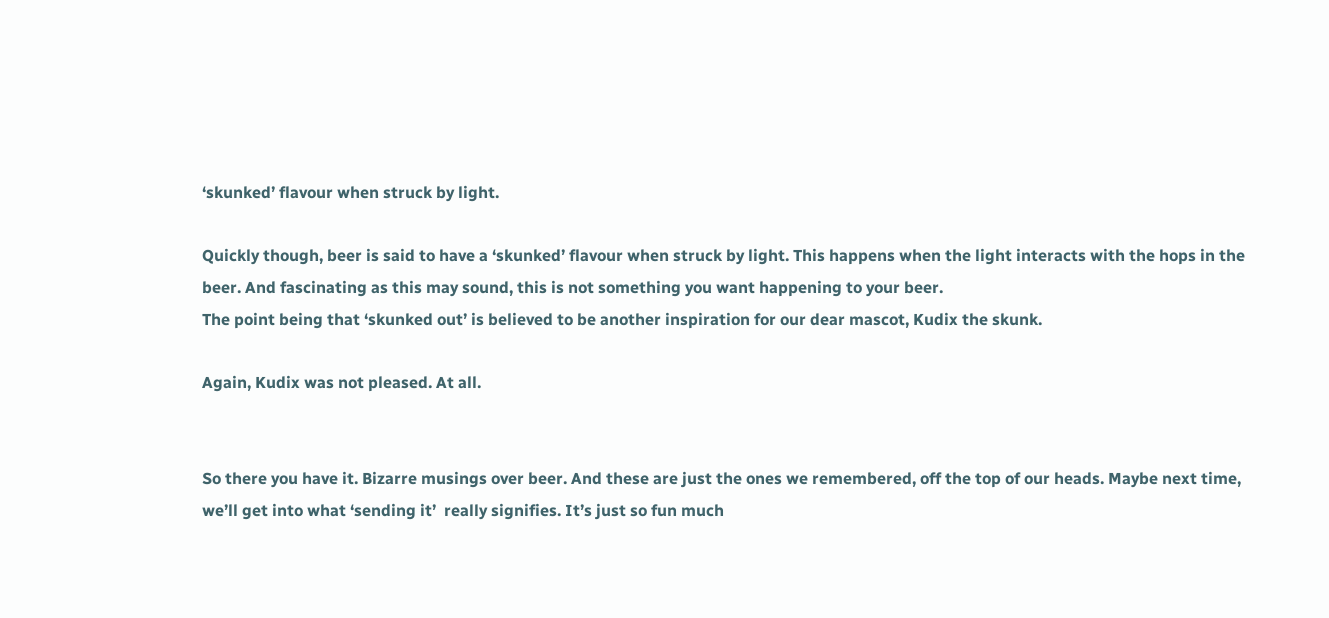‘skunked’ flavour when struck by light.

Quickly though, beer is said to have a ‘skunked’ flavour when struck by light. This happens when the light interacts with the hops in the beer. And fascinating as this may sound, this is not something you want happening to your beer.
The point being that ‘skunked out’ is believed to be another inspiration for our dear mascot, Kudix the skunk.

Again, Kudix was not pleased. At all.


So there you have it. Bizarre musings over beer. And these are just the ones we remembered, off the top of our heads. Maybe next time, we’ll get into what ‘sending it’  really signifies. It’s just so fun much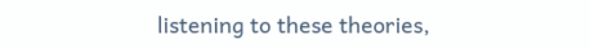listening to these theories,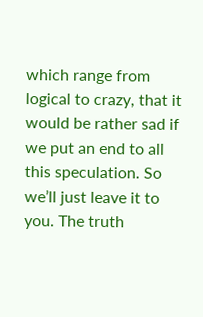which range from logical to crazy, that it would be rather sad if we put an end to all this speculation. So we’ll just leave it to you. The truth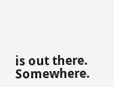is out there. Somewhere.